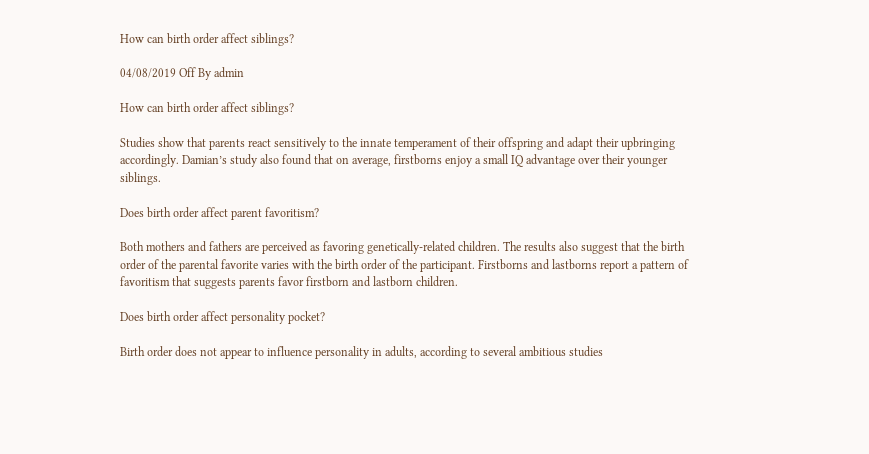How can birth order affect siblings?

04/08/2019 Off By admin

How can birth order affect siblings?

Studies show that parents react sensitively to the innate temperament of their offspring and adapt their upbringing accordingly. Damian’s study also found that on average, firstborns enjoy a small IQ advantage over their younger siblings.

Does birth order affect parent favoritism?

Both mothers and fathers are perceived as favoring genetically-related children. The results also suggest that the birth order of the parental favorite varies with the birth order of the participant. Firstborns and lastborns report a pattern of favoritism that suggests parents favor firstborn and lastborn children.

Does birth order affect personality pocket?

Birth order does not appear to influence personality in adults, according to several ambitious studies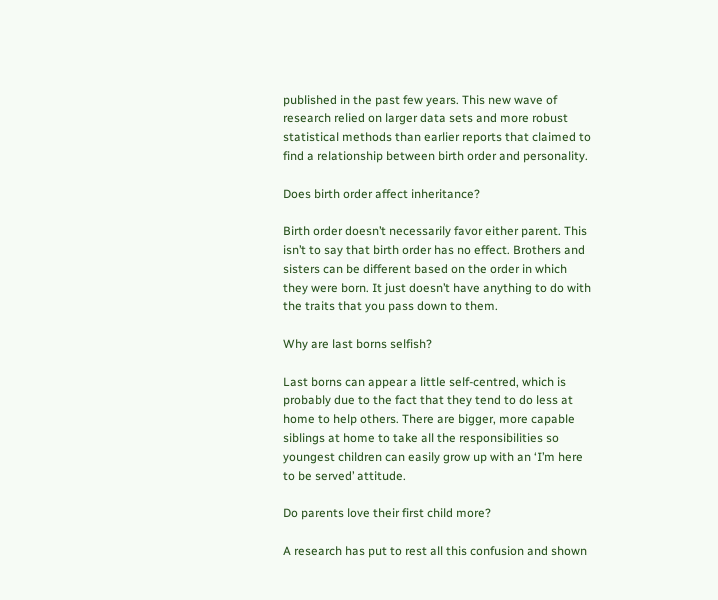published in the past few years. This new wave of research relied on larger data sets and more robust statistical methods than earlier reports that claimed to find a relationship between birth order and personality.

Does birth order affect inheritance?

Birth order doesn’t necessarily favor either parent. This isn’t to say that birth order has no effect. Brothers and sisters can be different based on the order in which they were born. It just doesn’t have anything to do with the traits that you pass down to them.

Why are last borns selfish?

Last borns can appear a little self-centred, which is probably due to the fact that they tend to do less at home to help others. There are bigger, more capable siblings at home to take all the responsibilities so youngest children can easily grow up with an ‘I’m here to be served’ attitude.

Do parents love their first child more?

A research has put to rest all this confusion and shown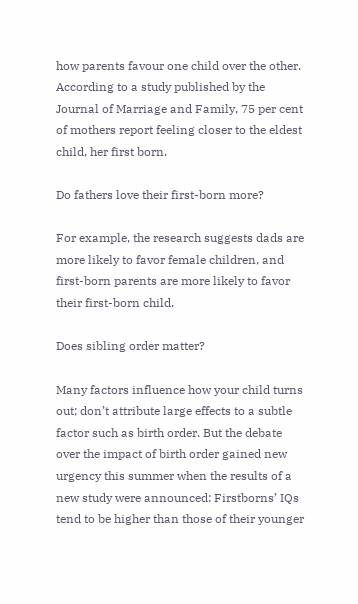how parents favour one child over the other. According to a study published by the Journal of Marriage and Family, 75 per cent of mothers report feeling closer to the eldest child, her first born.

Do fathers love their first-born more?

For example, the research suggests dads are more likely to favor female children, and first-born parents are more likely to favor their first-born child.

Does sibling order matter?

Many factors influence how your child turns out; don’t attribute large effects to a subtle factor such as birth order. But the debate over the impact of birth order gained new urgency this summer when the results of a new study were announced: Firstborns’ IQs tend to be higher than those of their younger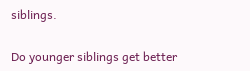siblings.

Do younger siblings get better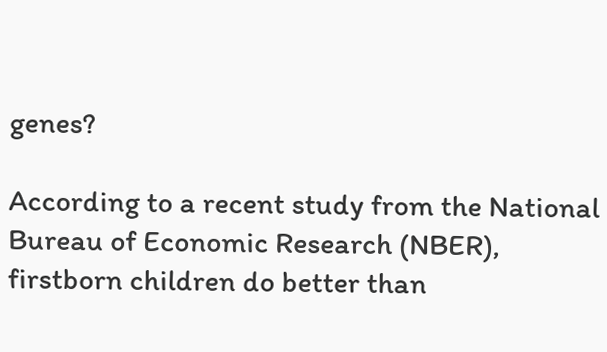genes?

According to a recent study from the National Bureau of Economic Research (NBER), firstborn children do better than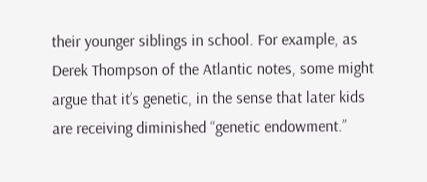their younger siblings in school. For example, as Derek Thompson of the Atlantic notes, some might argue that it’s genetic, in the sense that later kids are receiving diminished “genetic endowment.”